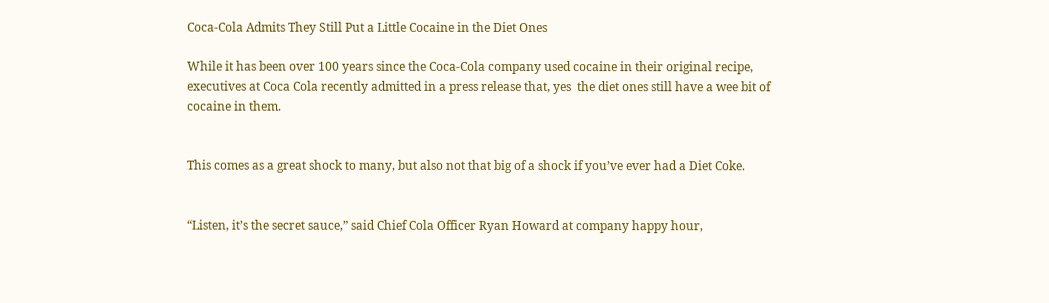Coca-Cola Admits They Still Put a Little Cocaine in the Diet Ones

While it has been over 100 years since the Coca-Cola company used cocaine in their original recipe, executives at Coca Cola recently admitted in a press release that, yes  the diet ones still have a wee bit of cocaine in them.


This comes as a great shock to many, but also not that big of a shock if you’ve ever had a Diet Coke.


“Listen, it’s the secret sauce,” said Chief Cola Officer Ryan Howard at company happy hour,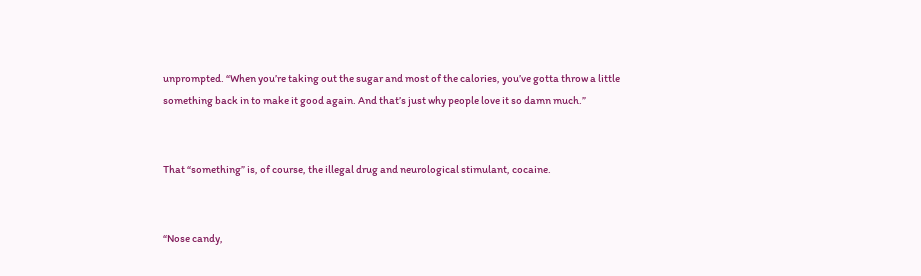unprompted. “When you’re taking out the sugar and most of the calories, you’ve gotta throw a little something back in to make it good again. And that’s just why people love it so damn much.”


That “something” is, of course, the illegal drug and neurological stimulant, cocaine.


“Nose candy,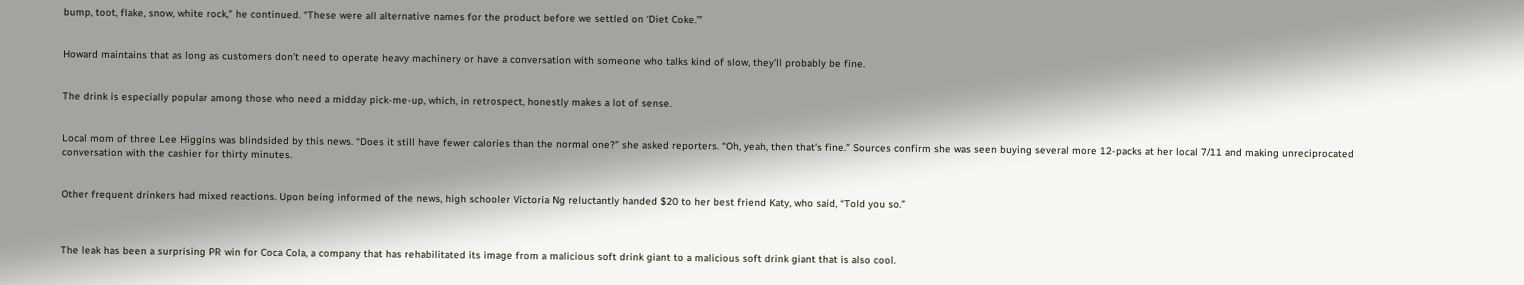bump, toot, flake, snow, white rock,” he continued. “These were all alternative names for the product before we settled on ‘Diet Coke.’”


Howard maintains that as long as customers don’t need to operate heavy machinery or have a conversation with someone who talks kind of slow, they’ll probably be fine.


The drink is especially popular among those who need a midday pick-me-up, which, in retrospect, honestly makes a lot of sense.


Local mom of three Lee Higgins was blindsided by this news. “Does it still have fewer calories than the normal one?” she asked reporters. “Oh, yeah, then that’s fine.” Sources confirm she was seen buying several more 12-packs at her local 7/11 and making unreciprocated conversation with the cashier for thirty minutes.


Other frequent drinkers had mixed reactions. Upon being informed of the news, high schooler Victoria Ng reluctantly handed $20 to her best friend Katy, who said, “Told you so.”



The leak has been a surprising PR win for Coca Cola, a company that has rehabilitated its image from a malicious soft drink giant to a malicious soft drink giant that is also cool.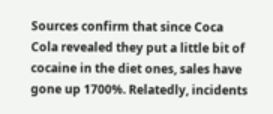Sources confirm that since Coca Cola revealed they put a little bit of cocaine in the diet ones, sales have gone up 1700%. Relatedly, incidents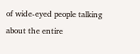of wide-eyed people talking about the entire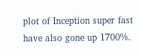plot of Inception super fast have also gone up 1700%.